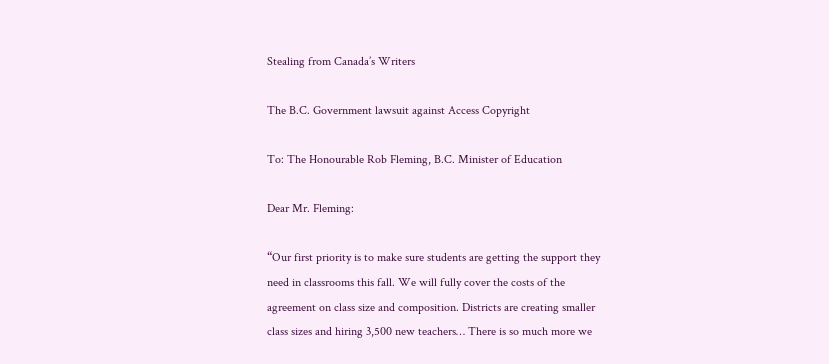Stealing from Canada’s Writers

The B.C. Government lawsuit against Access Copyright

To: The Honourable Rob Fleming, B.C. Minister of Education

Dear Mr. Fleming:

“Our first priority is to make sure students are getting the support they need in classrooms this fall. We will fully cover the costs of the agreement on class size and composition. Districts are creating smaller class sizes and hiring 3,500 new teachers… There is so much more we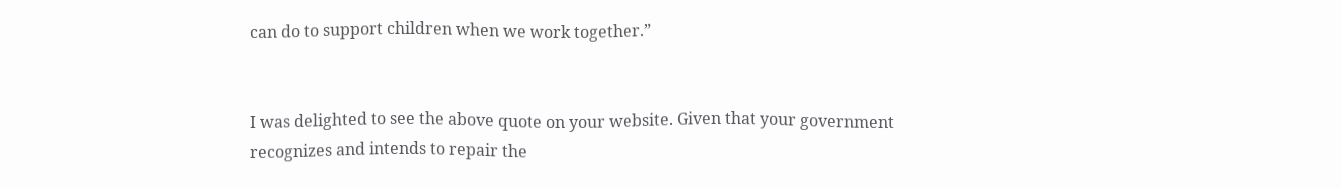can do to support children when we work together.”


I was delighted to see the above quote on your website. Given that your government recognizes and intends to repair the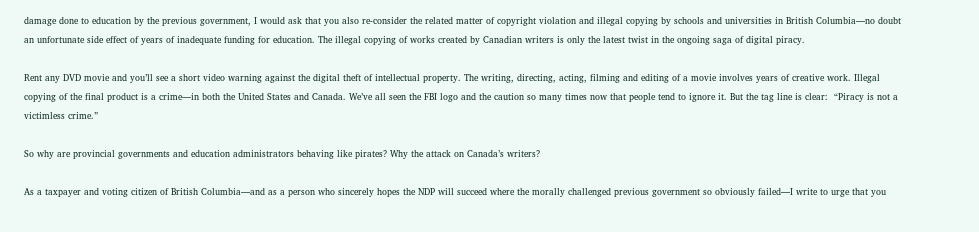damage done to education by the previous government, I would ask that you also re-consider the related matter of copyright violation and illegal copying by schools and universities in British Columbia—no doubt an unfortunate side effect of years of inadequate funding for education. The illegal copying of works created by Canadian writers is only the latest twist in the ongoing saga of digital piracy.

Rent any DVD movie and you’ll see a short video warning against the digital theft of intellectual property. The writing, directing, acting, filming and editing of a movie involves years of creative work. Illegal copying of the final product is a crime—in both the United States and Canada. We’ve all seen the FBI logo and the caution so many times now that people tend to ignore it. But the tag line is clear:  “Piracy is not a victimless crime.”

So why are provincial governments and education administrators behaving like pirates? Why the attack on Canada’s writers?

As a taxpayer and voting citizen of British Columbia—and as a person who sincerely hopes the NDP will succeed where the morally challenged previous government so obviously failed—I write to urge that you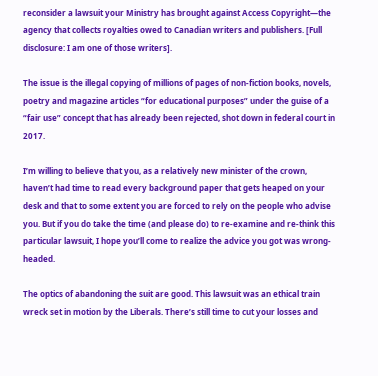reconsider a lawsuit your Ministry has brought against Access Copyright—the agency that collects royalties owed to Canadian writers and publishers. [Full disclosure: I am one of those writers].

The issue is the illegal copying of millions of pages of non-fiction books, novels, poetry and magazine articles “for educational purposes” under the guise of a “fair use” concept that has already been rejected, shot down in federal court in 2017.

I’m willing to believe that you, as a relatively new minister of the crown, haven’t had time to read every background paper that gets heaped on your desk and that to some extent you are forced to rely on the people who advise you. But if you do take the time (and please do) to re-examine and re-think this particular lawsuit, I hope you’ll come to realize the advice you got was wrong-headed.

The optics of abandoning the suit are good. This lawsuit was an ethical train wreck set in motion by the Liberals. There’s still time to cut your losses and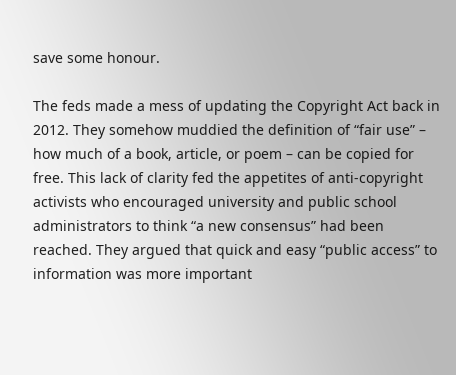save some honour.

The feds made a mess of updating the Copyright Act back in 2012. They somehow muddied the definition of “fair use” – how much of a book, article, or poem – can be copied for free. This lack of clarity fed the appetites of anti-copyright activists who encouraged university and public school administrators to think “a new consensus” had been reached. They argued that quick and easy “public access” to information was more important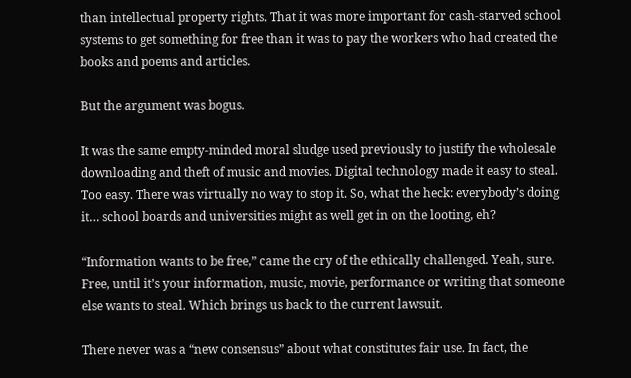than intellectual property rights. That it was more important for cash-starved school systems to get something for free than it was to pay the workers who had created the books and poems and articles.

But the argument was bogus.

It was the same empty-minded moral sludge used previously to justify the wholesale downloading and theft of music and movies. Digital technology made it easy to steal. Too easy. There was virtually no way to stop it. So, what the heck: everybody’s doing it… school boards and universities might as well get in on the looting, eh?

“Information wants to be free,” came the cry of the ethically challenged. Yeah, sure. Free, until it’s your information, music, movie, performance or writing that someone else wants to steal. Which brings us back to the current lawsuit.

There never was a “new consensus” about what constitutes fair use. In fact, the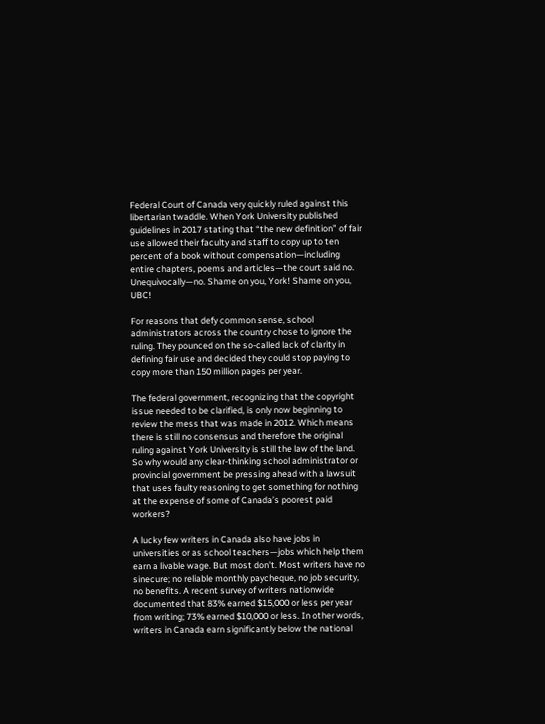Federal Court of Canada very quickly ruled against this libertarian twaddle. When York University published guidelines in 2017 stating that “the new definition” of fair use allowed their faculty and staff to copy up to ten percent of a book without compensation—including entire chapters, poems and articles—the court said no. Unequivocally—no. Shame on you, York! Shame on you, UBC!

For reasons that defy common sense, school administrators across the country chose to ignore the ruling. They pounced on the so-called lack of clarity in defining fair use and decided they could stop paying to copy more than 150 million pages per year.

The federal government, recognizing that the copyright issue needed to be clarified, is only now beginning to review the mess that was made in 2012. Which means there is still no consensus and therefore the original ruling against York University is still the law of the land. So why would any clear-thinking school administrator or provincial government be pressing ahead with a lawsuit that uses faulty reasoning to get something for nothing at the expense of some of Canada’s poorest paid workers?

A lucky few writers in Canada also have jobs in universities or as school teachers—jobs which help them earn a livable wage. But most don’t. Most writers have no sinecure; no reliable monthly paycheque, no job security, no benefits. A recent survey of writers nationwide documented that 83% earned $15,000 or less per year from writing; 73% earned $10,000 or less. In other words, writers in Canada earn significantly below the national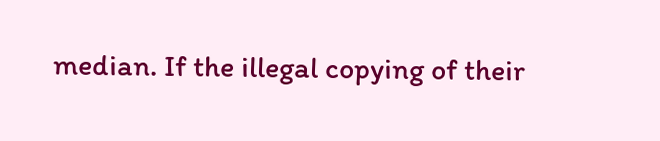median. If the illegal copying of their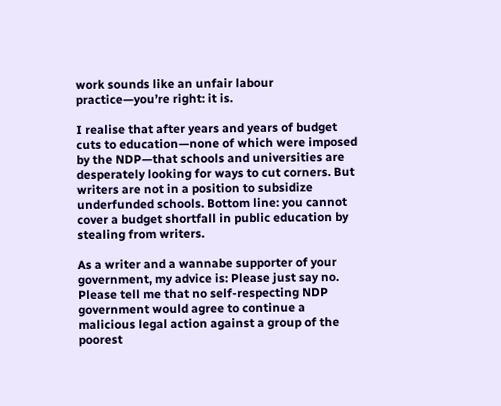work sounds like an unfair labour practice—you’re right: it is.

I realise that after years and years of budget cuts to education—none of which were imposed by the NDP—that schools and universities are desperately looking for ways to cut corners. But writers are not in a position to subsidize underfunded schools. Bottom line: you cannot cover a budget shortfall in public education by stealing from writers.

As a writer and a wannabe supporter of your government, my advice is: Please just say no. Please tell me that no self-respecting NDP government would agree to continue a malicious legal action against a group of the poorest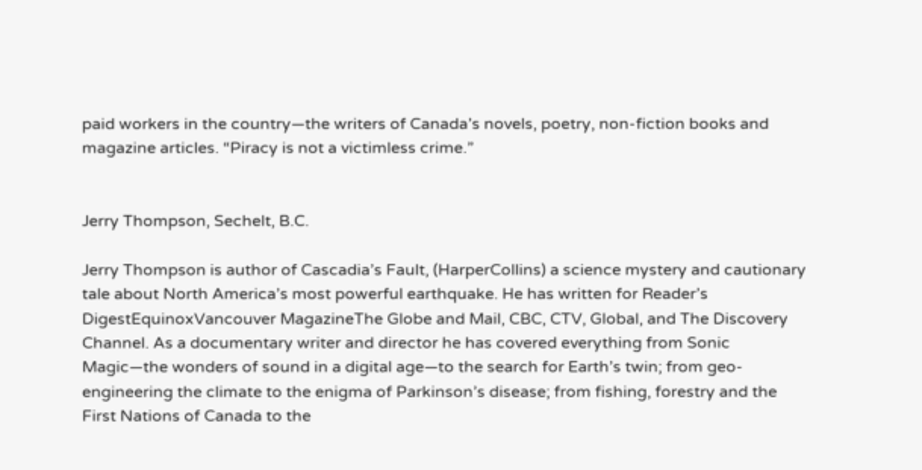paid workers in the country—the writers of Canada’s novels, poetry, non-fiction books and magazine articles. “Piracy is not a victimless crime.”


Jerry Thompson, Sechelt, B.C.

Jerry Thompson is author of Cascadia’s Fault, (HarperCollins) a science mystery and cautionary tale about North America’s most powerful earthquake. He has written for Reader’s DigestEquinoxVancouver MagazineThe Globe and Mail, CBC, CTV, Global, and The Discovery Channel. As a documentary writer and director he has covered everything from Sonic Magic—the wonders of sound in a digital age—to the search for Earth’s twin; from geo-engineering the climate to the enigma of Parkinson’s disease; from fishing, forestry and the First Nations of Canada to the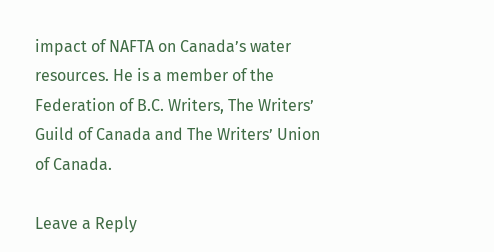impact of NAFTA on Canada’s water resources. He is a member of the Federation of B.C. Writers, The Writers’ Guild of Canada and The Writers’ Union of Canada.

Leave a Reply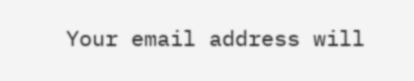Your email address will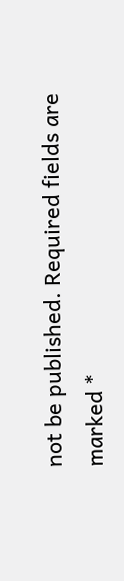not be published. Required fields are marked *